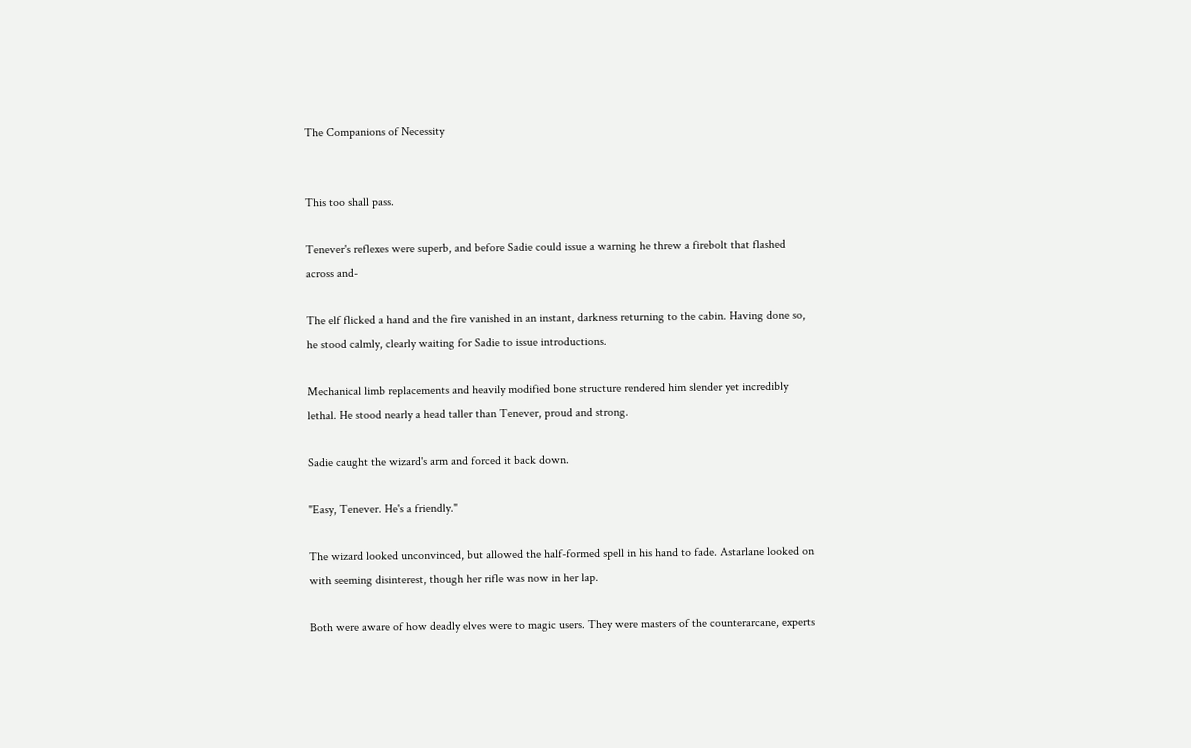The Companions of Necessity


This too shall pass.

Tenever's reflexes were superb, and before Sadie could issue a warning he threw a firebolt that flashed across and-

The elf flicked a hand and the fire vanished in an instant, darkness returning to the cabin. Having done so, he stood calmly, clearly waiting for Sadie to issue introductions.

Mechanical limb replacements and heavily modified bone structure rendered him slender yet incredibly lethal. He stood nearly a head taller than Tenever, proud and strong.

Sadie caught the wizard's arm and forced it back down.

"Easy, Tenever. He's a friendly."

The wizard looked unconvinced, but allowed the half-formed spell in his hand to fade. Astarlane looked on with seeming disinterest, though her rifle was now in her lap.

Both were aware of how deadly elves were to magic users. They were masters of the counterarcane, experts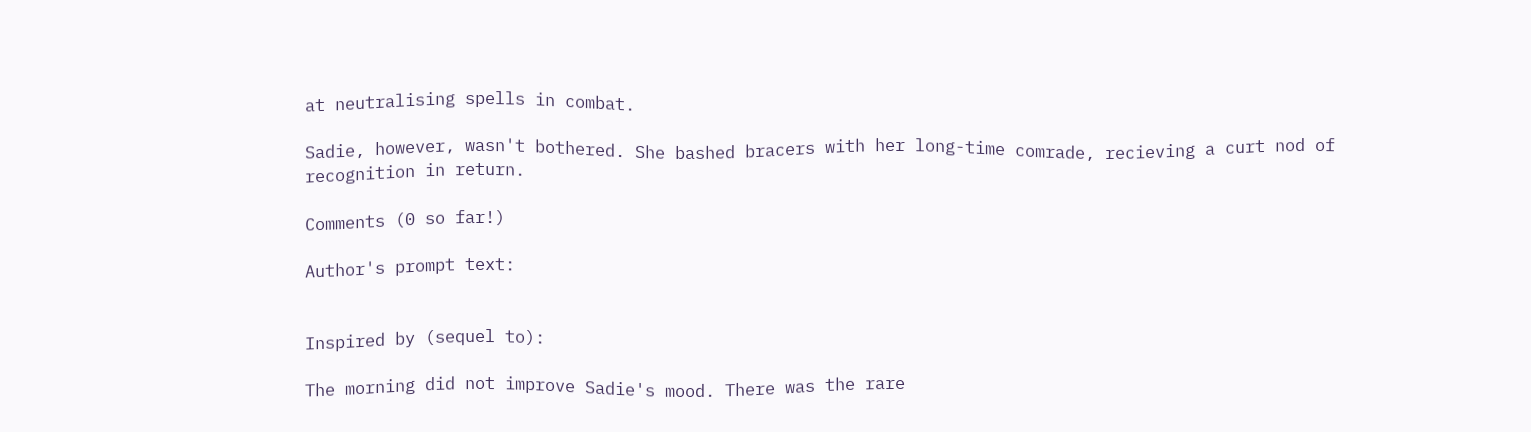at neutralising spells in combat.

Sadie, however, wasn't bothered. She bashed bracers with her long-time comrade, recieving a curt nod of recognition in return.

Comments (0 so far!)

Author's prompt text:


Inspired by (sequel to):

The morning did not improve Sadie's mood. There was the rare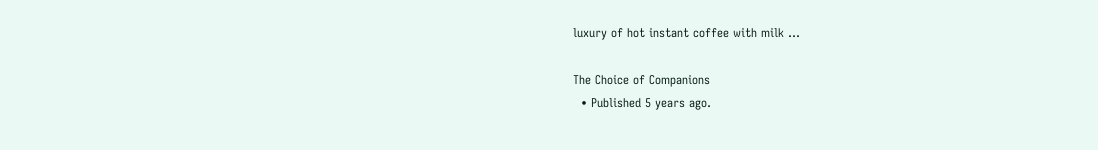luxury of hot instant coffee with milk …

The Choice of Companions
  • Published 5 years ago.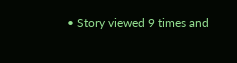• Story viewed 9 times and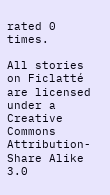rated 0 times.

All stories on Ficlatté are licensed under a Creative Commons Attribution-Share Alike 3.0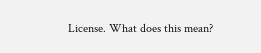License. What does this mean?